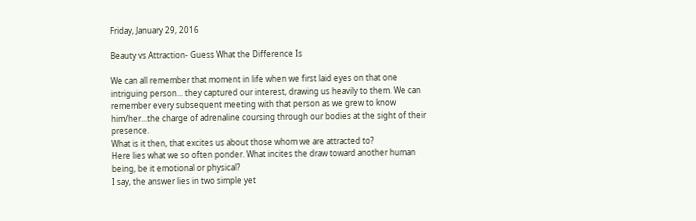Friday, January 29, 2016

Beauty vs Attraction- Guess What the Difference Is

We can all remember that moment in life when we first laid eyes on that one intriguing person... they captured our interest, drawing us heavily to them. We can remember every subsequent meeting with that person as we grew to know him/her...the charge of adrenaline coursing through our bodies at the sight of their presence.
What is it then, that excites us about those whom we are attracted to?
Here lies what we so often ponder. What incites the draw toward another human being, be it emotional or physical?
I say, the answer lies in two simple yet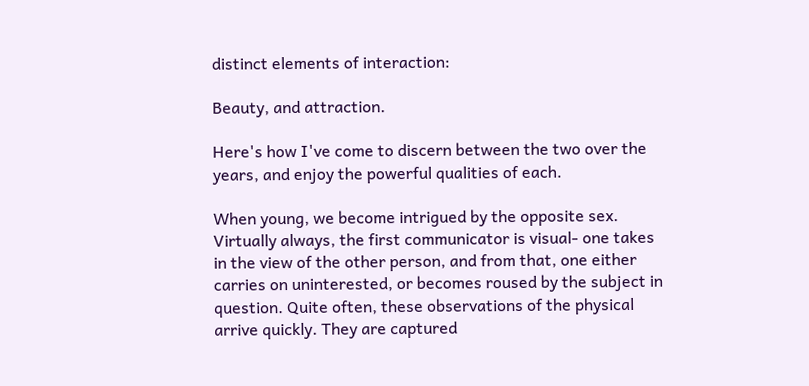distinct elements of interaction:

Beauty, and attraction.

Here's how I've come to discern between the two over the years, and enjoy the powerful qualities of each.

When young, we become intrigued by the opposite sex. Virtually always, the first communicator is visual- one takes in the view of the other person, and from that, one either carries on uninterested, or becomes roused by the subject in question. Quite often, these observations of the physical arrive quickly. They are captured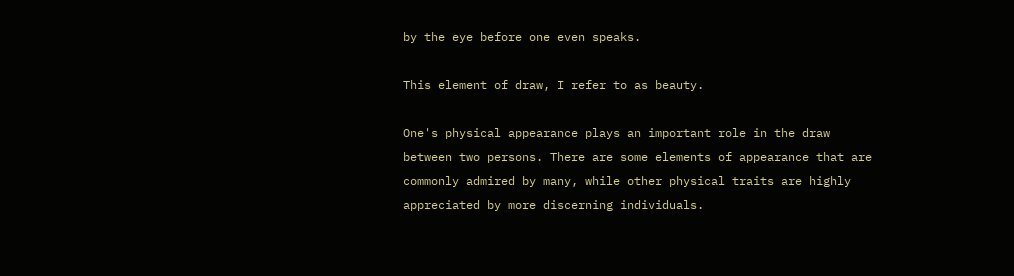by the eye before one even speaks.

This element of draw, I refer to as beauty.

One's physical appearance plays an important role in the draw between two persons. There are some elements of appearance that are commonly admired by many, while other physical traits are highly appreciated by more discerning individuals.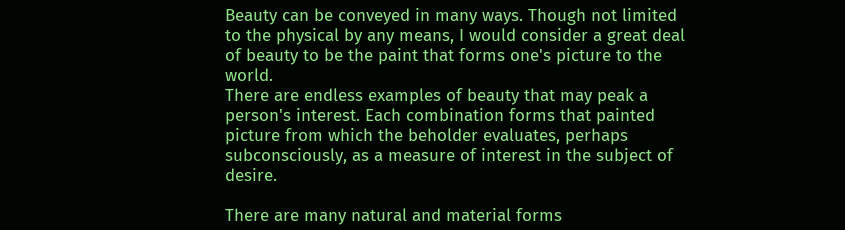Beauty can be conveyed in many ways. Though not limited to the physical by any means, I would consider a great deal of beauty to be the paint that forms one's picture to the world.
There are endless examples of beauty that may peak a person's interest. Each combination forms that painted picture from which the beholder evaluates, perhaps subconsciously, as a measure of interest in the subject of desire.

There are many natural and material forms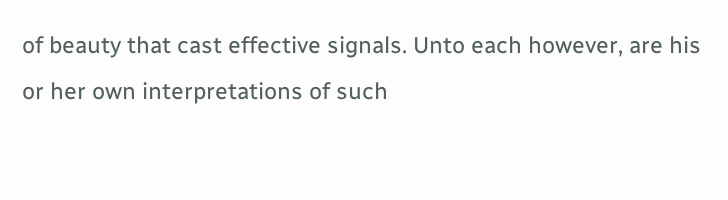of beauty that cast effective signals. Unto each however, are his or her own interpretations of such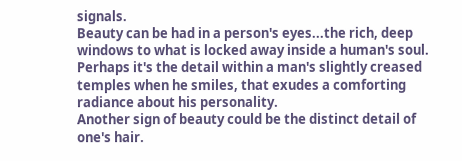signals.
Beauty can be had in a person's eyes...the rich, deep windows to what is locked away inside a human's soul. Perhaps it's the detail within a man's slightly creased temples when he smiles, that exudes a comforting radiance about his personality.
Another sign of beauty could be the distinct detail of one's hair.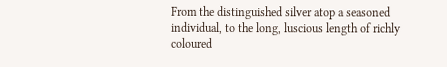From the distinguished silver atop a seasoned individual, to the long, luscious length of richly coloured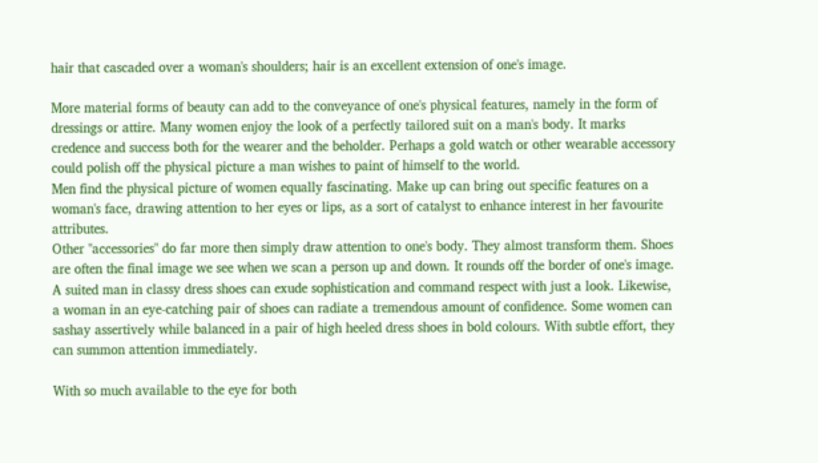hair that cascaded over a woman's shoulders; hair is an excellent extension of one's image.

More material forms of beauty can add to the conveyance of one's physical features, namely in the form of dressings or attire. Many women enjoy the look of a perfectly tailored suit on a man's body. It marks credence and success both for the wearer and the beholder. Perhaps a gold watch or other wearable accessory could polish off the physical picture a man wishes to paint of himself to the world.
Men find the physical picture of women equally fascinating. Make up can bring out specific features on a woman's face, drawing attention to her eyes or lips, as a sort of catalyst to enhance interest in her favourite attributes.
Other "accessories" do far more then simply draw attention to one's body. They almost transform them. Shoes are often the final image we see when we scan a person up and down. It rounds off the border of one's image. A suited man in classy dress shoes can exude sophistication and command respect with just a look. Likewise, a woman in an eye-catching pair of shoes can radiate a tremendous amount of confidence. Some women can sashay assertively while balanced in a pair of high heeled dress shoes in bold colours. With subtle effort, they can summon attention immediately.

With so much available to the eye for both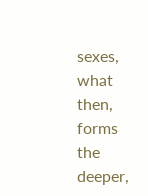sexes, what then, forms the deeper,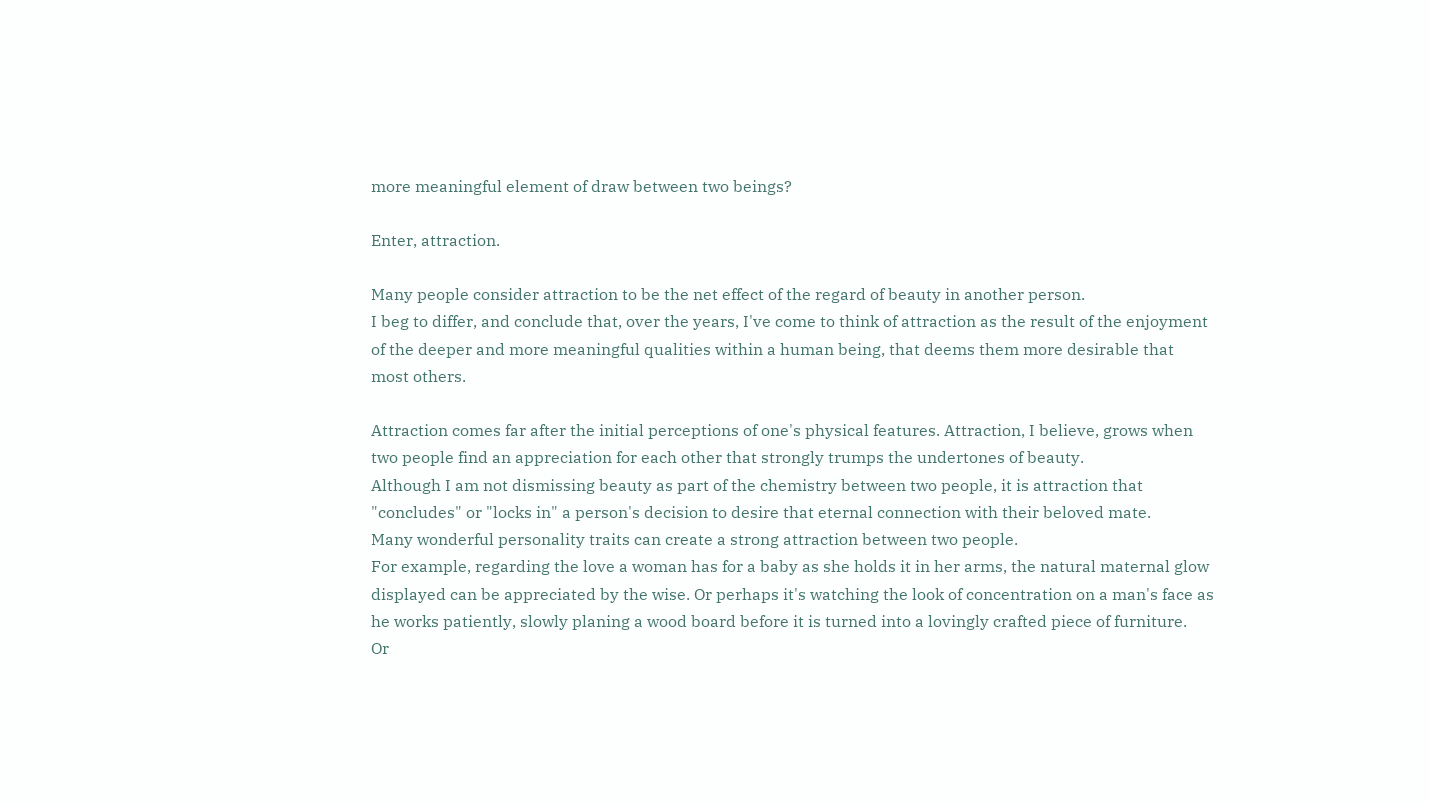more meaningful element of draw between two beings?

Enter, attraction.

Many people consider attraction to be the net effect of the regard of beauty in another person.
I beg to differ, and conclude that, over the years, I've come to think of attraction as the result of the enjoyment of the deeper and more meaningful qualities within a human being, that deems them more desirable that most others.

Attraction comes far after the initial perceptions of one's physical features. Attraction, I believe, grows when two people find an appreciation for each other that strongly trumps the undertones of beauty.
Although I am not dismissing beauty as part of the chemistry between two people, it is attraction that "concludes" or "locks in" a person's decision to desire that eternal connection with their beloved mate.
Many wonderful personality traits can create a strong attraction between two people.
For example, regarding the love a woman has for a baby as she holds it in her arms, the natural maternal glow displayed can be appreciated by the wise. Or perhaps it's watching the look of concentration on a man's face as he works patiently, slowly planing a wood board before it is turned into a lovingly crafted piece of furniture.
Or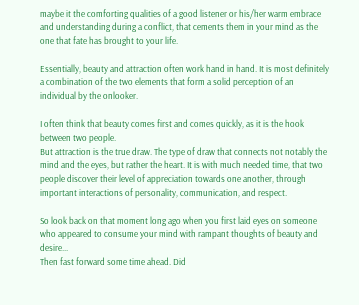maybe it the comforting qualities of a good listener or his/her warm embrace and understanding during a conflict, that cements them in your mind as the one that fate has brought to your life.

Essentially, beauty and attraction often work hand in hand. It is most definitely a combination of the two elements that form a solid perception of an individual by the onlooker.

I often think that beauty comes first and comes quickly, as it is the hook between two people.
But attraction is the true draw. The type of draw that connects not notably the mind and the eyes, but rather the heart. It is with much needed time, that two people discover their level of appreciation towards one another, through important interactions of personality, communication, and respect.

So look back on that moment long ago when you first laid eyes on someone who appeared to consume your mind with rampant thoughts of beauty and desire...
Then fast forward some time ahead. Did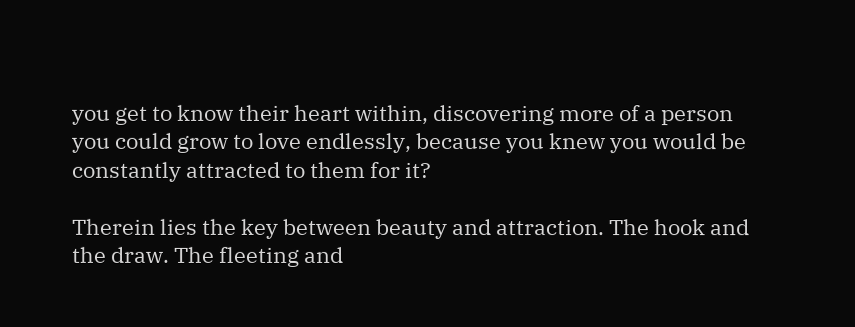you get to know their heart within, discovering more of a person you could grow to love endlessly, because you knew you would be constantly attracted to them for it?

Therein lies the key between beauty and attraction. The hook and the draw. The fleeting and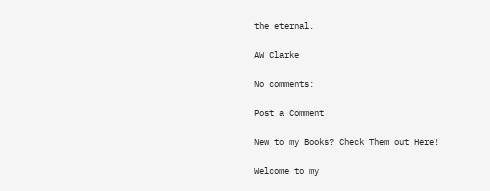the eternal.

AW Clarke

No comments:

Post a Comment

New to my Books? Check Them out Here!

Welcome to my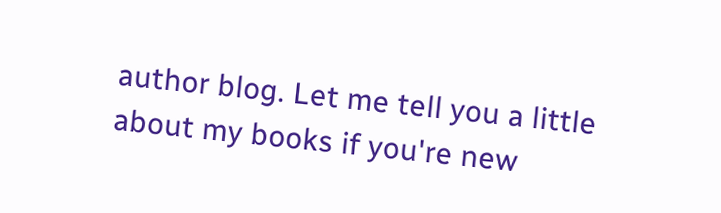author blog. Let me tell you a little about my books if you're new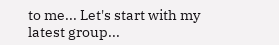to me... Let's start with my latest group...